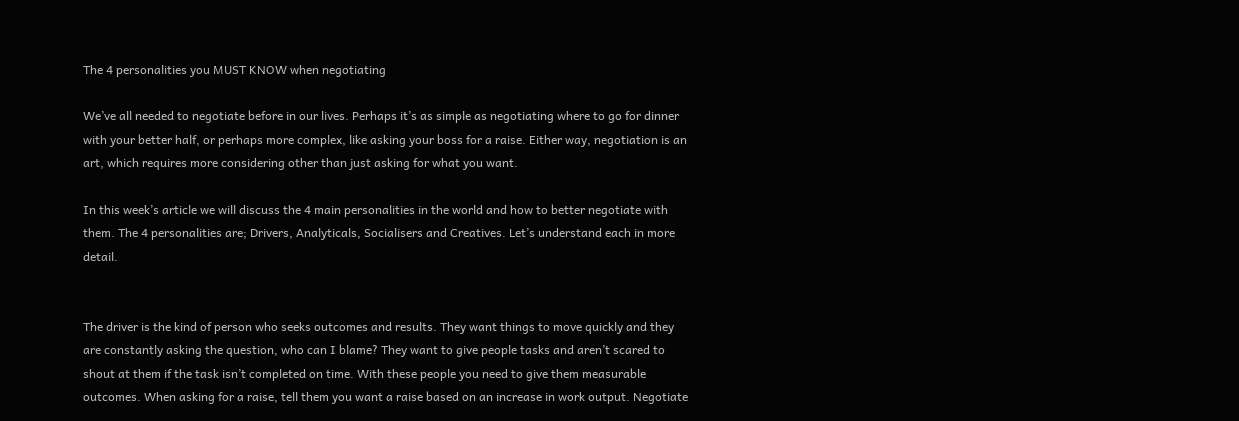The 4 personalities you MUST KNOW when negotiating

We’ve all needed to negotiate before in our lives. Perhaps it’s as simple as negotiating where to go for dinner with your better half, or perhaps more complex, like asking your boss for a raise. Either way, negotiation is an art, which requires more considering other than just asking for what you want.

In this week’s article we will discuss the 4 main personalities in the world and how to better negotiate with them. The 4 personalities are; Drivers, Analyticals, Socialisers and Creatives. Let’s understand each in more detail.


The driver is the kind of person who seeks outcomes and results. They want things to move quickly and they are constantly asking the question, who can I blame? They want to give people tasks and aren’t scared to shout at them if the task isn’t completed on time. With these people you need to give them measurable outcomes. When asking for a raise, tell them you want a raise based on an increase in work output. Negotiate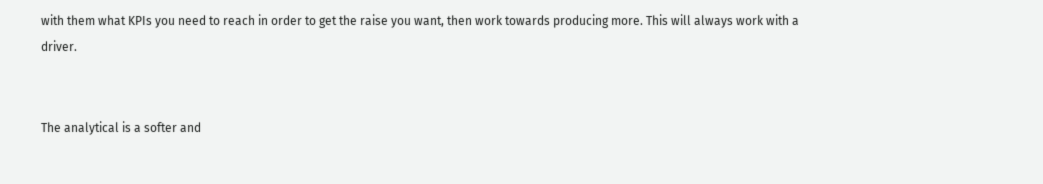with them what KPIs you need to reach in order to get the raise you want, then work towards producing more. This will always work with a driver.


The analytical is a softer and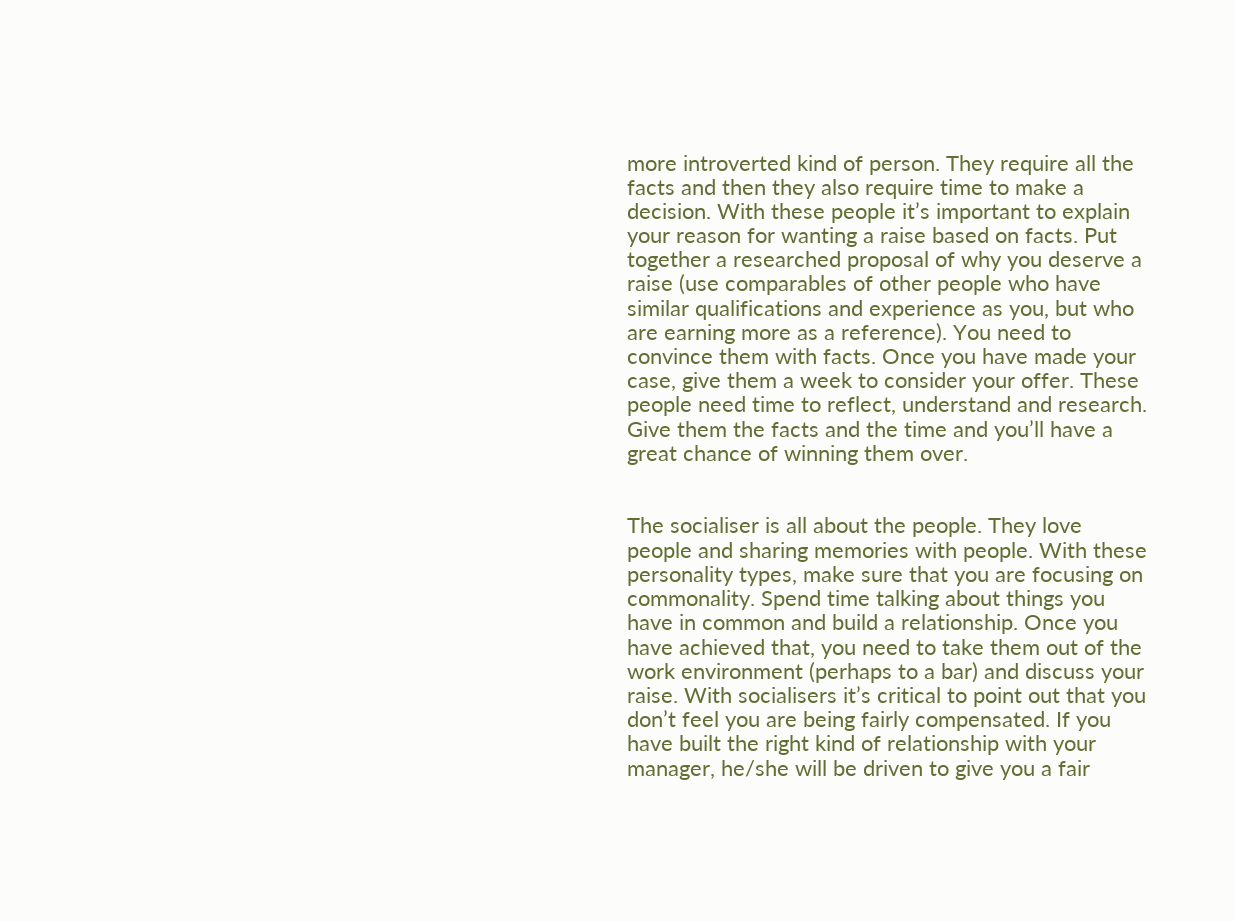more introverted kind of person. They require all the facts and then they also require time to make a decision. With these people it’s important to explain your reason for wanting a raise based on facts. Put together a researched proposal of why you deserve a raise (use comparables of other people who have similar qualifications and experience as you, but who are earning more as a reference). You need to convince them with facts. Once you have made your case, give them a week to consider your offer. These people need time to reflect, understand and research. Give them the facts and the time and you’ll have a great chance of winning them over.


The socialiser is all about the people. They love people and sharing memories with people. With these personality types, make sure that you are focusing on commonality. Spend time talking about things you have in common and build a relationship. Once you have achieved that, you need to take them out of the work environment (perhaps to a bar) and discuss your raise. With socialisers it’s critical to point out that you don’t feel you are being fairly compensated. If you have built the right kind of relationship with your manager, he/she will be driven to give you a fair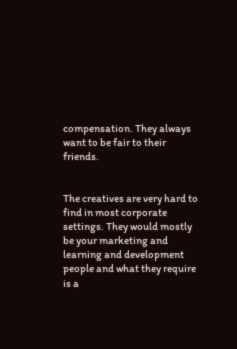compensation. They always want to be fair to their friends.


The creatives are very hard to find in most corporate settings. They would mostly be your marketing and learning and development people and what they require is a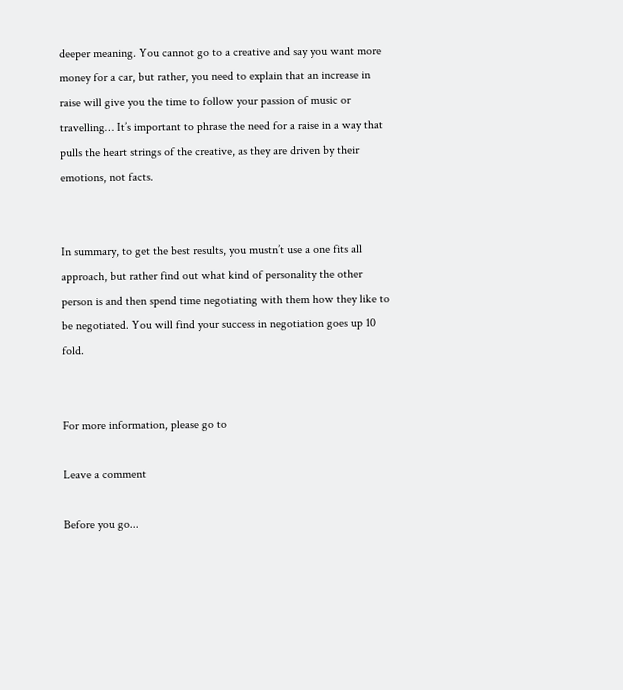deeper meaning. You cannot go to a creative and say you want more money for a car, but rather, you need to explain that an increase in raise will give you the time to follow your passion of music or travelling… It’s important to phrase the need for a raise in a way that pulls the heart strings of the creative, as they are driven by their emotions, not facts.


In summary, to get the best results, you mustn’t use a one fits all approach, but rather find out what kind of personality the other person is and then spend time negotiating with them how they like to be negotiated. You will find your success in negotiation goes up 10 fold.


For more information, please go to

Leave a comment

Before you go...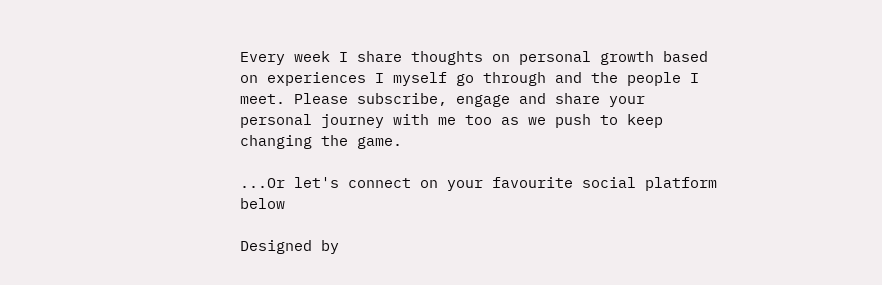Every week I share thoughts on personal growth based on experiences I myself go through and the people I meet. Please subscribe, engage and share your personal journey with me too as we push to keep changing the game.

...Or let's connect on your favourite social platform below

Designed by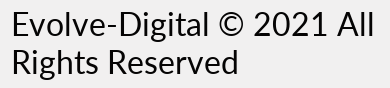Evolve-Digital © 2021 All Rights Reserved